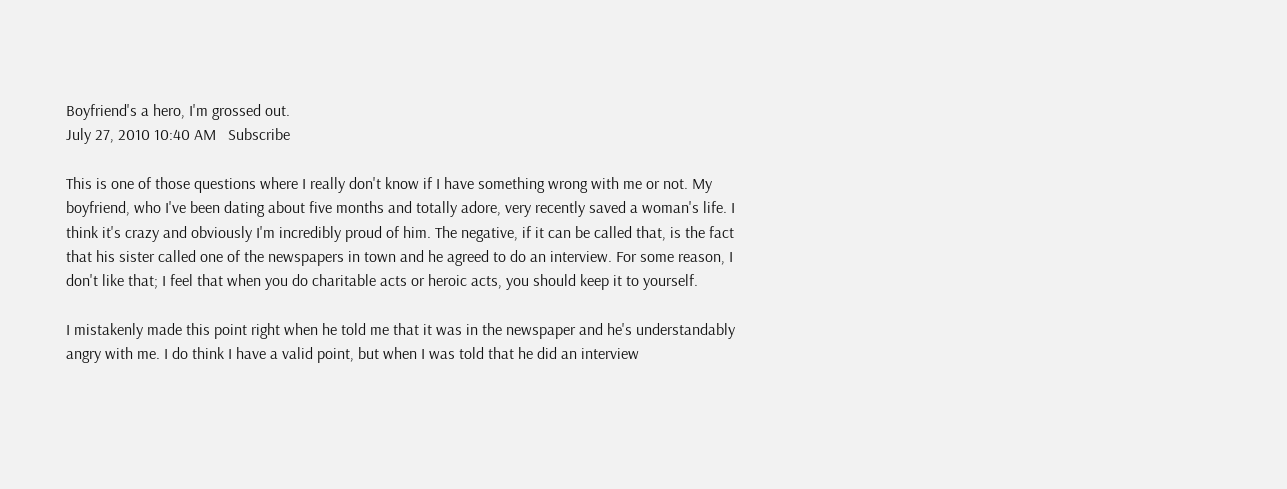Boyfriend's a hero, I'm grossed out.
July 27, 2010 10:40 AM   Subscribe

This is one of those questions where I really don't know if I have something wrong with me or not. My boyfriend, who I've been dating about five months and totally adore, very recently saved a woman's life. I think it's crazy and obviously I'm incredibly proud of him. The negative, if it can be called that, is the fact that his sister called one of the newspapers in town and he agreed to do an interview. For some reason, I don't like that; I feel that when you do charitable acts or heroic acts, you should keep it to yourself.

I mistakenly made this point right when he told me that it was in the newspaper and he's understandably angry with me. I do think I have a valid point, but when I was told that he did an interview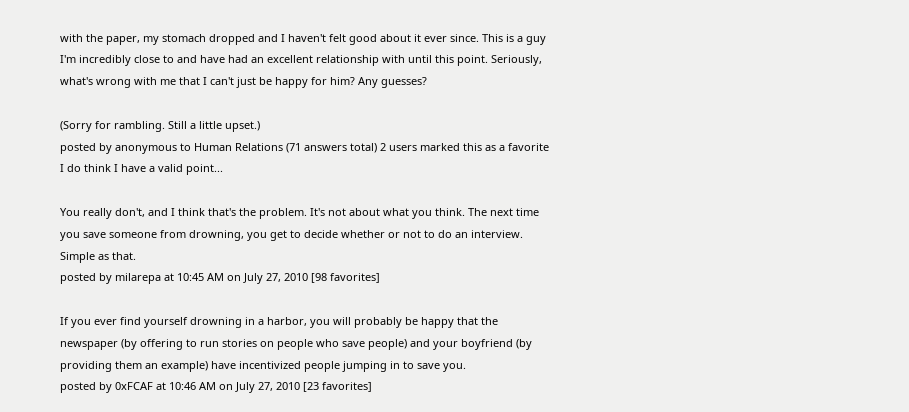with the paper, my stomach dropped and I haven't felt good about it ever since. This is a guy I'm incredibly close to and have had an excellent relationship with until this point. Seriously, what's wrong with me that I can't just be happy for him? Any guesses?

(Sorry for rambling. Still a little upset.)
posted by anonymous to Human Relations (71 answers total) 2 users marked this as a favorite
I do think I have a valid point...

You really don't, and I think that's the problem. It's not about what you think. The next time you save someone from drowning, you get to decide whether or not to do an interview. Simple as that.
posted by milarepa at 10:45 AM on July 27, 2010 [98 favorites]

If you ever find yourself drowning in a harbor, you will probably be happy that the newspaper (by offering to run stories on people who save people) and your boyfriend (by providing them an example) have incentivized people jumping in to save you.
posted by 0xFCAF at 10:46 AM on July 27, 2010 [23 favorites]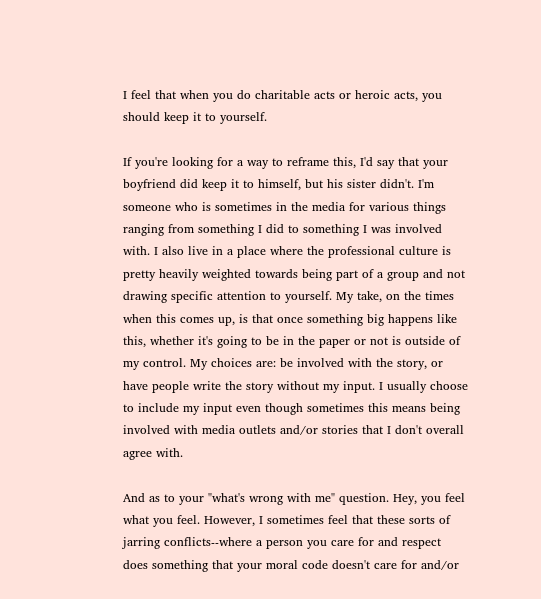I feel that when you do charitable acts or heroic acts, you should keep it to yourself.

If you're looking for a way to reframe this, I'd say that your boyfriend did keep it to himself, but his sister didn't. I'm someone who is sometimes in the media for various things ranging from something I did to something I was involved with. I also live in a place where the professional culture is pretty heavily weighted towards being part of a group and not drawing specific attention to yourself. My take, on the times when this comes up, is that once something big happens like this, whether it's going to be in the paper or not is outside of my control. My choices are: be involved with the story, or have people write the story without my input. I usually choose to include my input even though sometimes this means being involved with media outlets and/or stories that I don't overall agree with.

And as to your "what's wrong with me" question. Hey, you feel what you feel. However, I sometimes feel that these sorts of jarring conflicts--where a person you care for and respect does something that your moral code doesn't care for and/or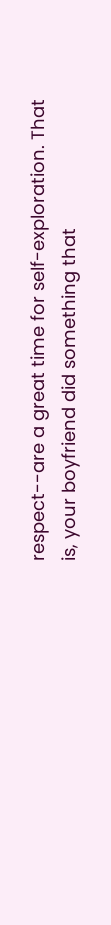respect--are a great time for self-exploration. That is, your boyfriend did something that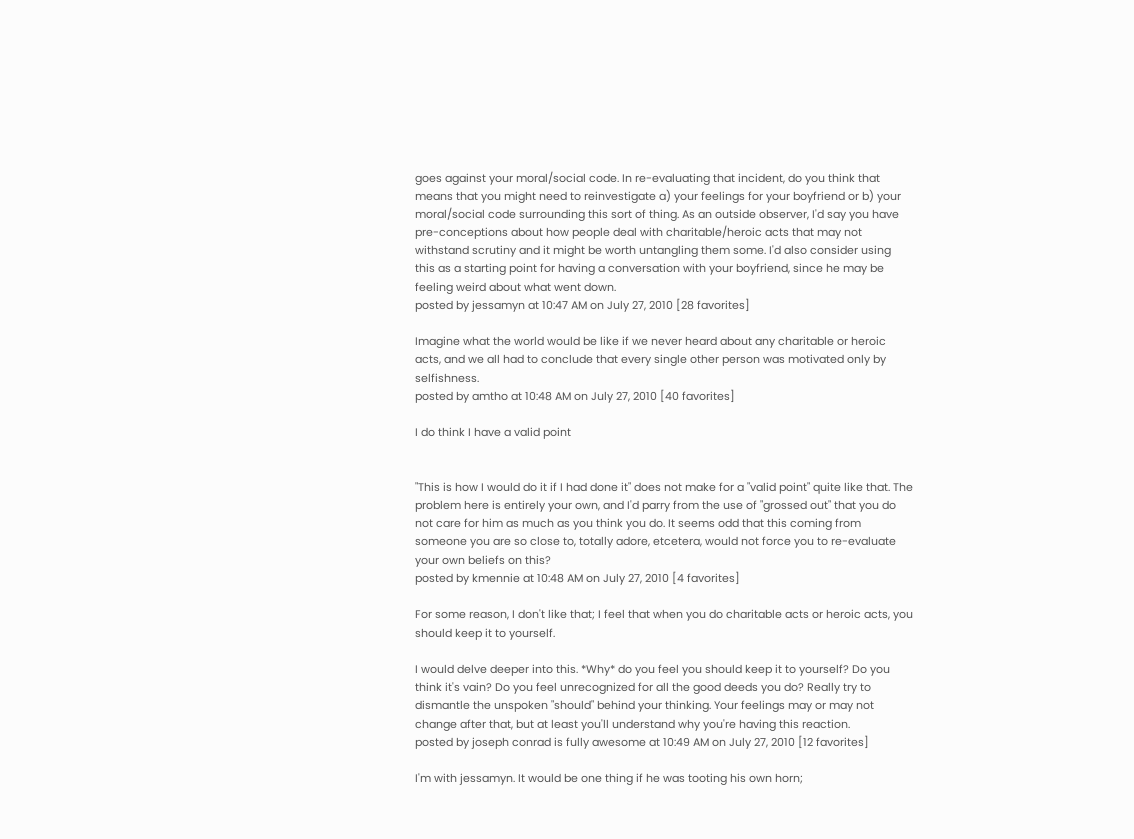goes against your moral/social code. In re-evaluating that incident, do you think that means that you might need to reinvestigate a) your feelings for your boyfriend or b) your moral/social code surrounding this sort of thing. As an outside observer, I'd say you have pre-conceptions about how people deal with charitable/heroic acts that may not withstand scrutiny and it might be worth untangling them some. I'd also consider using this as a starting point for having a conversation with your boyfriend, since he may be feeling weird about what went down.
posted by jessamyn at 10:47 AM on July 27, 2010 [28 favorites]

Imagine what the world would be like if we never heard about any charitable or heroic acts, and we all had to conclude that every single other person was motivated only by selfishness.
posted by amtho at 10:48 AM on July 27, 2010 [40 favorites]

I do think I have a valid point


"This is how I would do it if I had done it" does not make for a "valid point" quite like that. The problem here is entirely your own, and I'd parry from the use of "grossed out" that you do not care for him as much as you think you do. It seems odd that this coming from someone you are so close to, totally adore, etcetera, would not force you to re-evaluate your own beliefs on this?
posted by kmennie at 10:48 AM on July 27, 2010 [4 favorites]

For some reason, I don't like that; I feel that when you do charitable acts or heroic acts, you should keep it to yourself.

I would delve deeper into this. *Why* do you feel you should keep it to yourself? Do you think it's vain? Do you feel unrecognized for all the good deeds you do? Really try to dismantle the unspoken "should" behind your thinking. Your feelings may or may not change after that, but at least you'll understand why you're having this reaction.
posted by joseph conrad is fully awesome at 10:49 AM on July 27, 2010 [12 favorites]

I'm with jessamyn. It would be one thing if he was tooting his own horn;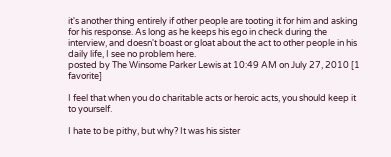it's another thing entirely if other people are tooting it for him and asking for his response. As long as he keeps his ego in check during the interview, and doesn't boast or gloat about the act to other people in his daily life, I see no problem here.
posted by The Winsome Parker Lewis at 10:49 AM on July 27, 2010 [1 favorite]

I feel that when you do charitable acts or heroic acts, you should keep it to yourself.

I hate to be pithy, but why? It was his sister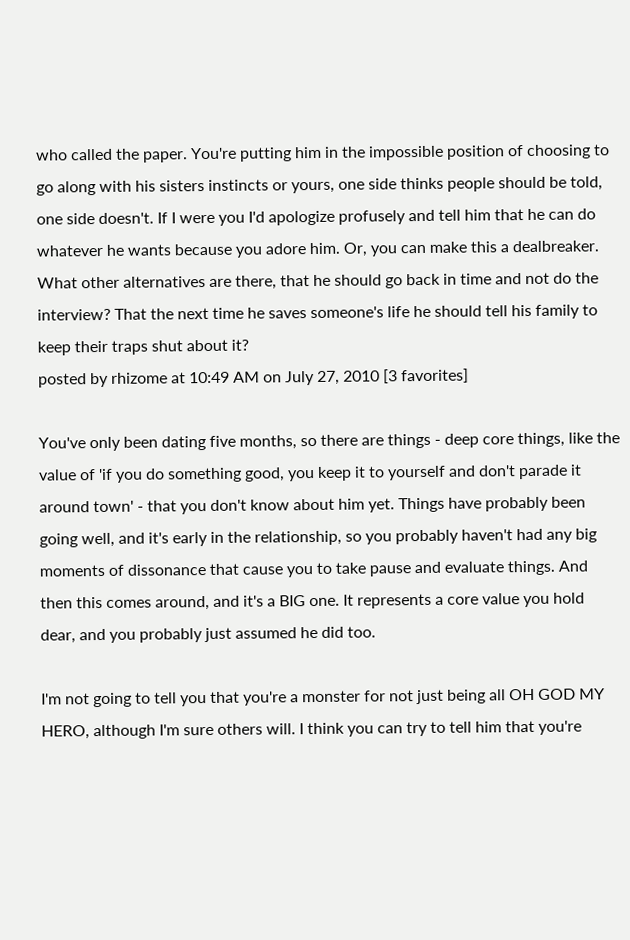who called the paper. You're putting him in the impossible position of choosing to go along with his sisters instincts or yours, one side thinks people should be told, one side doesn't. If I were you I'd apologize profusely and tell him that he can do whatever he wants because you adore him. Or, you can make this a dealbreaker. What other alternatives are there, that he should go back in time and not do the interview? That the next time he saves someone's life he should tell his family to keep their traps shut about it?
posted by rhizome at 10:49 AM on July 27, 2010 [3 favorites]

You've only been dating five months, so there are things - deep core things, like the value of 'if you do something good, you keep it to yourself and don't parade it around town' - that you don't know about him yet. Things have probably been going well, and it's early in the relationship, so you probably haven't had any big moments of dissonance that cause you to take pause and evaluate things. And then this comes around, and it's a BIG one. It represents a core value you hold dear, and you probably just assumed he did too.

I'm not going to tell you that you're a monster for not just being all OH GOD MY HERO, although I'm sure others will. I think you can try to tell him that you're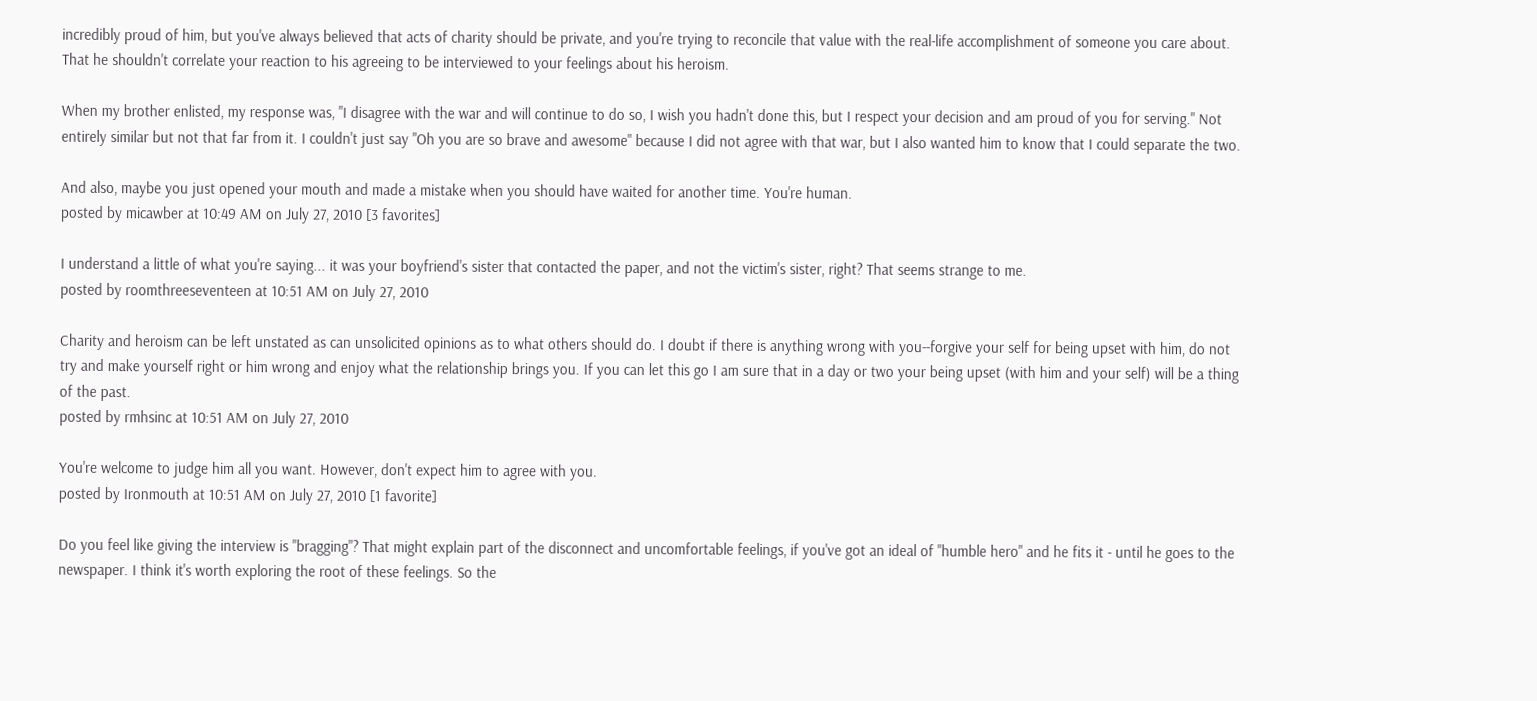incredibly proud of him, but you've always believed that acts of charity should be private, and you're trying to reconcile that value with the real-life accomplishment of someone you care about. That he shouldn't correlate your reaction to his agreeing to be interviewed to your feelings about his heroism.

When my brother enlisted, my response was, "I disagree with the war and will continue to do so, I wish you hadn't done this, but I respect your decision and am proud of you for serving." Not entirely similar but not that far from it. I couldn't just say "Oh you are so brave and awesome" because I did not agree with that war, but I also wanted him to know that I could separate the two.

And also, maybe you just opened your mouth and made a mistake when you should have waited for another time. You're human.
posted by micawber at 10:49 AM on July 27, 2010 [3 favorites]

I understand a little of what you're saying... it was your boyfriend's sister that contacted the paper, and not the victim's sister, right? That seems strange to me.
posted by roomthreeseventeen at 10:51 AM on July 27, 2010

Charity and heroism can be left unstated as can unsolicited opinions as to what others should do. I doubt if there is anything wrong with you--forgive your self for being upset with him, do not try and make yourself right or him wrong and enjoy what the relationship brings you. If you can let this go I am sure that in a day or two your being upset (with him and your self) will be a thing of the past.
posted by rmhsinc at 10:51 AM on July 27, 2010

You're welcome to judge him all you want. However, don't expect him to agree with you.
posted by Ironmouth at 10:51 AM on July 27, 2010 [1 favorite]

Do you feel like giving the interview is "bragging"? That might explain part of the disconnect and uncomfortable feelings, if you've got an ideal of "humble hero" and he fits it - until he goes to the newspaper. I think it's worth exploring the root of these feelings. So the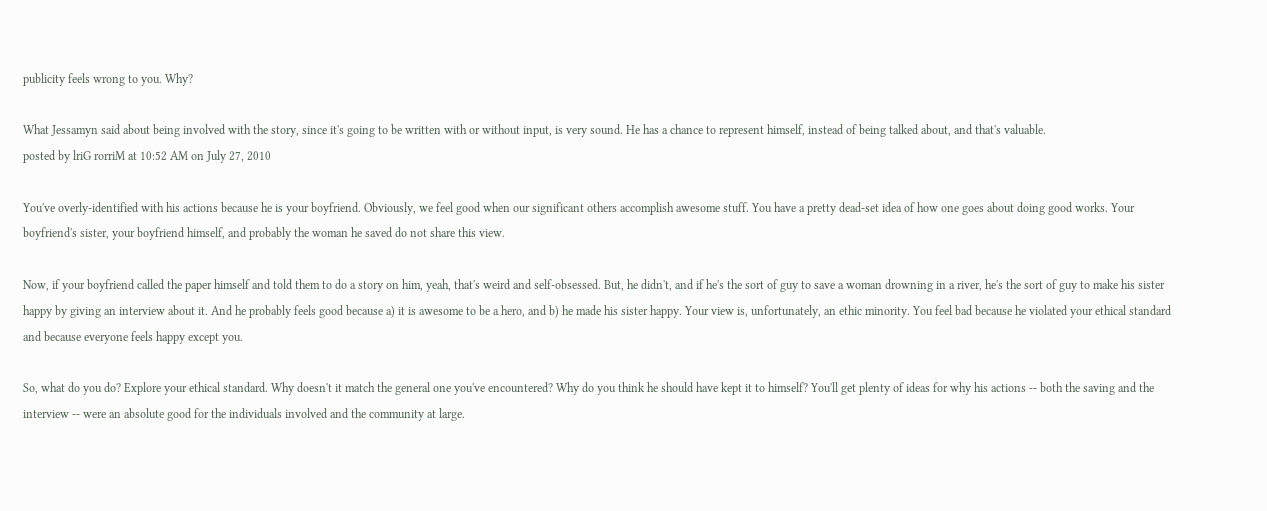publicity feels wrong to you. Why?

What Jessamyn said about being involved with the story, since it's going to be written with or without input, is very sound. He has a chance to represent himself, instead of being talked about, and that's valuable.
posted by lriG rorriM at 10:52 AM on July 27, 2010

You've overly-identified with his actions because he is your boyfriend. Obviously, we feel good when our significant others accomplish awesome stuff. You have a pretty dead-set idea of how one goes about doing good works. Your boyfriend's sister, your boyfriend himself, and probably the woman he saved do not share this view.

Now, if your boyfriend called the paper himself and told them to do a story on him, yeah, that's weird and self-obsessed. But, he didn't, and if he's the sort of guy to save a woman drowning in a river, he's the sort of guy to make his sister happy by giving an interview about it. And he probably feels good because a) it is awesome to be a hero, and b) he made his sister happy. Your view is, unfortunately, an ethic minority. You feel bad because he violated your ethical standard and because everyone feels happy except you.

So, what do you do? Explore your ethical standard. Why doesn't it match the general one you've encountered? Why do you think he should have kept it to himself? You'll get plenty of ideas for why his actions -- both the saving and the interview -- were an absolute good for the individuals involved and the community at large.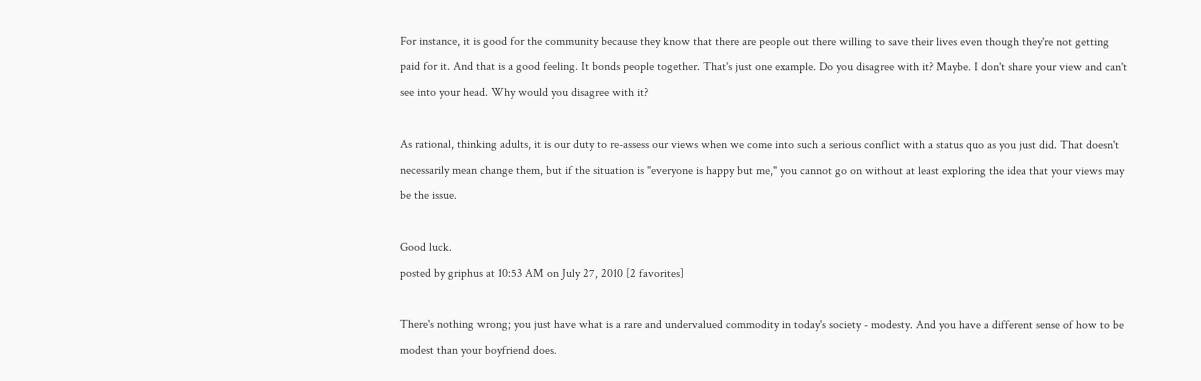For instance, it is good for the community because they know that there are people out there willing to save their lives even though they're not getting paid for it. And that is a good feeling. It bonds people together. That's just one example. Do you disagree with it? Maybe. I don't share your view and can't see into your head. Why would you disagree with it?

As rational, thinking adults, it is our duty to re-assess our views when we come into such a serious conflict with a status quo as you just did. That doesn't necessarily mean change them, but if the situation is "everyone is happy but me," you cannot go on without at least exploring the idea that your views may be the issue.

Good luck.
posted by griphus at 10:53 AM on July 27, 2010 [2 favorites]

There's nothing wrong; you just have what is a rare and undervalued commodity in today's society - modesty. And you have a different sense of how to be modest than your boyfriend does.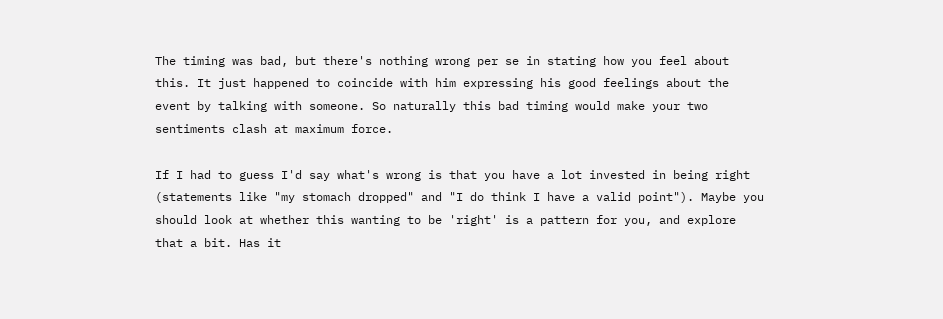The timing was bad, but there's nothing wrong per se in stating how you feel about this. It just happened to coincide with him expressing his good feelings about the event by talking with someone. So naturally this bad timing would make your two sentiments clash at maximum force.

If I had to guess I'd say what's wrong is that you have a lot invested in being right (statements like "my stomach dropped" and "I do think I have a valid point"). Maybe you should look at whether this wanting to be 'right' is a pattern for you, and explore that a bit. Has it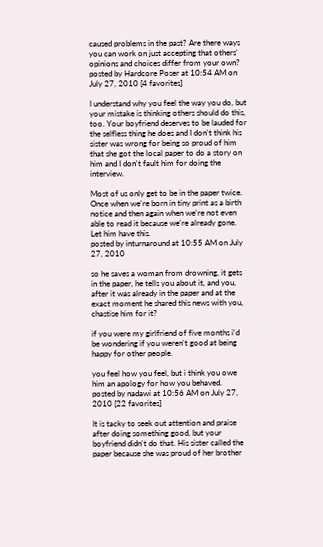caused problems in the past? Are there ways you can work on just accepting that others' opinions and choices differ from your own?
posted by Hardcore Poser at 10:54 AM on July 27, 2010 [4 favorites]

I understand why you feel the way you do, but your mistake is thinking others should do this, too. Your boyfriend deserves to be lauded for the selfless thing he does and I don't think his sister was wrong for being so proud of him that she got the local paper to do a story on him and I don't fault him for doing the interview.

Most of us only get to be in the paper twice. Once when we're born in tiny print as a birth notice and then again when we're not even able to read it because we're already gone. Let him have this.
posted by inturnaround at 10:55 AM on July 27, 2010

so he saves a woman from drowning, it gets in the paper, he tells you about it, and you, after it was already in the paper and at the exact moment he shared this news with you, chastise him for it?

if you were my girlfriend of five months i'd be wondering if you weren't good at being happy for other people.

you feel how you feel, but i think you owe him an apology for how you behaved.
posted by nadawi at 10:56 AM on July 27, 2010 [22 favorites]

It is tacky to seek out attention and praise after doing something good, but your boyfriend didn't do that. His sister called the paper because she was proud of her brother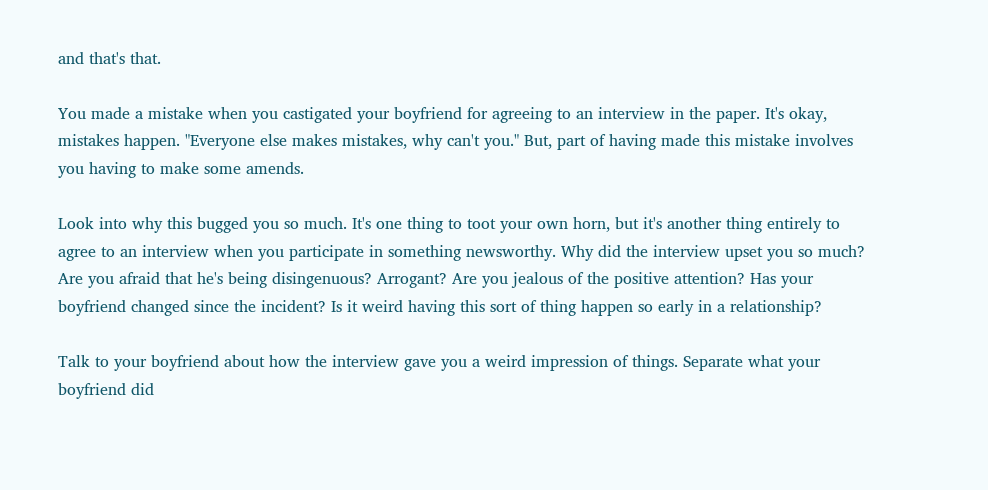and that's that.

You made a mistake when you castigated your boyfriend for agreeing to an interview in the paper. It's okay, mistakes happen. "Everyone else makes mistakes, why can't you." But, part of having made this mistake involves you having to make some amends.

Look into why this bugged you so much. It's one thing to toot your own horn, but it's another thing entirely to agree to an interview when you participate in something newsworthy. Why did the interview upset you so much? Are you afraid that he's being disingenuous? Arrogant? Are you jealous of the positive attention? Has your boyfriend changed since the incident? Is it weird having this sort of thing happen so early in a relationship?

Talk to your boyfriend about how the interview gave you a weird impression of things. Separate what your boyfriend did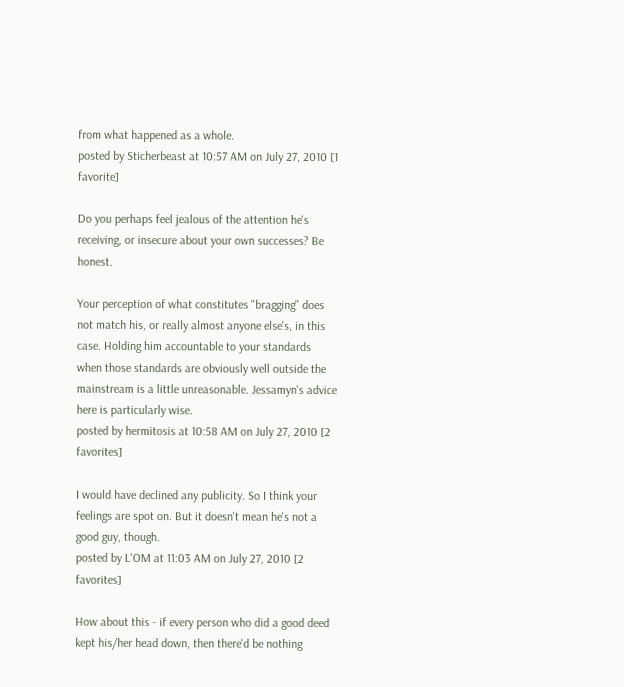from what happened as a whole.
posted by Sticherbeast at 10:57 AM on July 27, 2010 [1 favorite]

Do you perhaps feel jealous of the attention he's receiving, or insecure about your own successes? Be honest.

Your perception of what constitutes "bragging" does not match his, or really almost anyone else's, in this case. Holding him accountable to your standards when those standards are obviously well outside the mainstream is a little unreasonable. Jessamyn's advice here is particularly wise.
posted by hermitosis at 10:58 AM on July 27, 2010 [2 favorites]

I would have declined any publicity. So I think your feelings are spot on. But it doesn't mean he's not a good guy, though.
posted by L'OM at 11:03 AM on July 27, 2010 [2 favorites]

How about this - if every person who did a good deed kept his/her head down, then there'd be nothing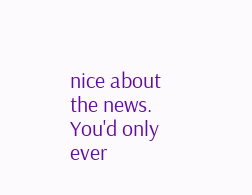nice about the news. You'd only ever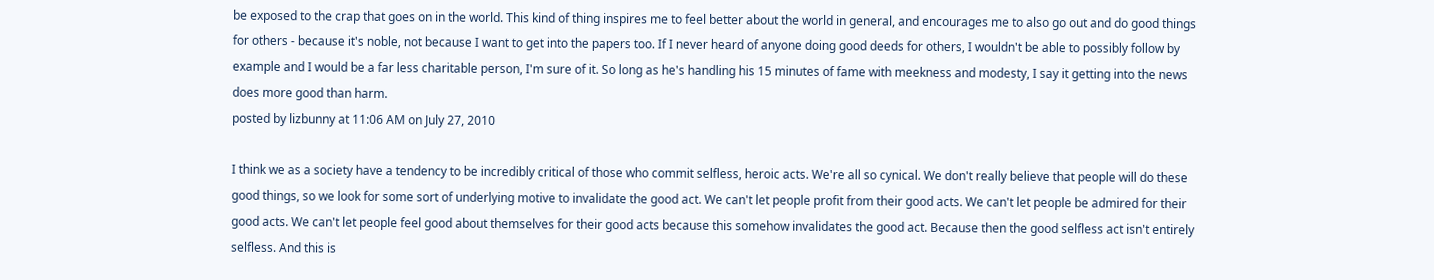be exposed to the crap that goes on in the world. This kind of thing inspires me to feel better about the world in general, and encourages me to also go out and do good things for others - because it's noble, not because I want to get into the papers too. If I never heard of anyone doing good deeds for others, I wouldn't be able to possibly follow by example and I would be a far less charitable person, I'm sure of it. So long as he's handling his 15 minutes of fame with meekness and modesty, I say it getting into the news does more good than harm.
posted by lizbunny at 11:06 AM on July 27, 2010

I think we as a society have a tendency to be incredibly critical of those who commit selfless, heroic acts. We're all so cynical. We don't really believe that people will do these good things, so we look for some sort of underlying motive to invalidate the good act. We can't let people profit from their good acts. We can't let people be admired for their good acts. We can't let people feel good about themselves for their good acts because this somehow invalidates the good act. Because then the good selfless act isn't entirely selfless. And this is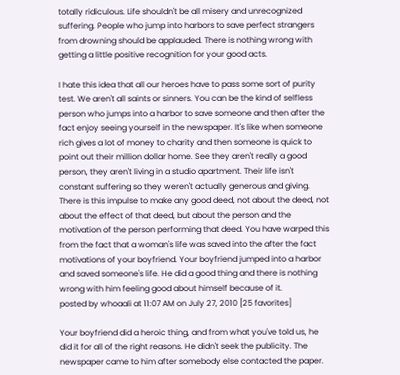totally ridiculous. Life shouldn't be all misery and unrecognized suffering. People who jump into harbors to save perfect strangers from drowning should be applauded. There is nothing wrong with getting a little positive recognition for your good acts.

I hate this idea that all our heroes have to pass some sort of purity test. We aren't all saints or sinners. You can be the kind of selfless person who jumps into a harbor to save someone and then after the fact enjoy seeing yourself in the newspaper. It's like when someone rich gives a lot of money to charity and then someone is quick to point out their million dollar home. See they aren't really a good person, they aren't living in a studio apartment. Their life isn't constant suffering so they weren't actually generous and giving. There is this impulse to make any good deed, not about the deed, not about the effect of that deed, but about the person and the motivation of the person performing that deed. You have warped this from the fact that a woman's life was saved into the after the fact motivations of your boyfriend. Your boyfriend jumped into a harbor and saved someone's life. He did a good thing and there is nothing wrong with him feeling good about himself because of it.
posted by whoaali at 11:07 AM on July 27, 2010 [25 favorites]

Your boyfriend did a heroic thing, and from what you've told us, he did it for all of the right reasons. He didn't seek the publicity. The newspaper came to him after somebody else contacted the paper.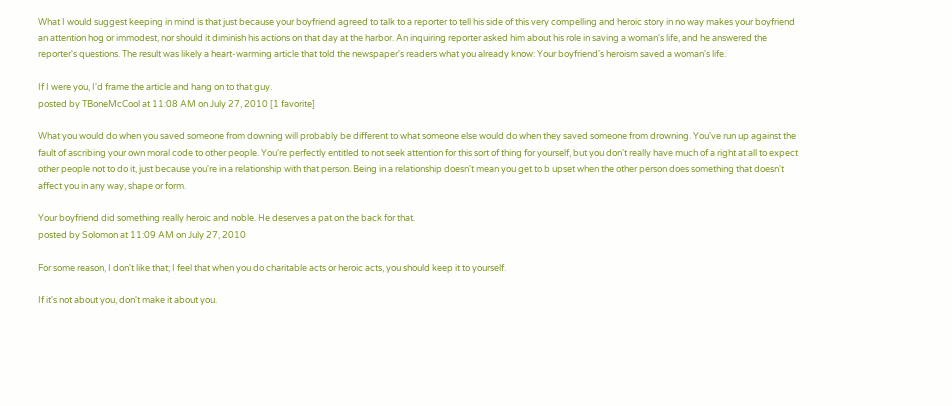What I would suggest keeping in mind is that just because your boyfriend agreed to talk to a reporter to tell his side of this very compelling and heroic story in no way makes your boyfriend an attention hog or immodest, nor should it diminish his actions on that day at the harbor. An inquiring reporter asked him about his role in saving a woman's life, and he answered the reporter's questions. The result was likely a heart-warming article that told the newspaper's readers what you already know: Your boyfriend's heroism saved a woman's life.

If I were you, I'd frame the article and hang on to that guy.
posted by TBoneMcCool at 11:08 AM on July 27, 2010 [1 favorite]

What you would do when you saved someone from downing will probably be different to what someone else would do when they saved someone from drowning. You've run up against the fault of ascribing your own moral code to other people. You're perfectly entitled to not seek attention for this sort of thing for yourself, but you don't really have much of a right at all to expect other people not to do it, just because you're in a relationship with that person. Being in a relationship doesn't mean you get to b upset when the other person does something that doesn't affect you in any way, shape or form.

Your boyfriend did something really heroic and noble. He deserves a pat on the back for that.
posted by Solomon at 11:09 AM on July 27, 2010

For some reason, I don't like that; I feel that when you do charitable acts or heroic acts, you should keep it to yourself.

If it's not about you, don't make it about you.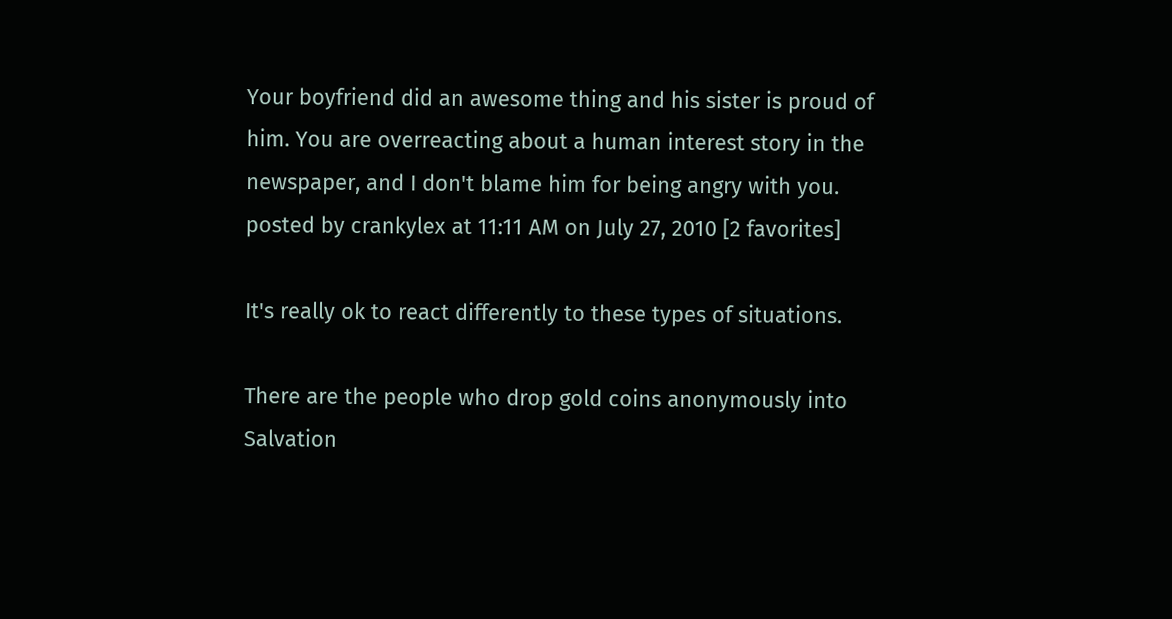Your boyfriend did an awesome thing and his sister is proud of him. You are overreacting about a human interest story in the newspaper, and I don't blame him for being angry with you.
posted by crankylex at 11:11 AM on July 27, 2010 [2 favorites]

It's really ok to react differently to these types of situations.

There are the people who drop gold coins anonymously into Salvation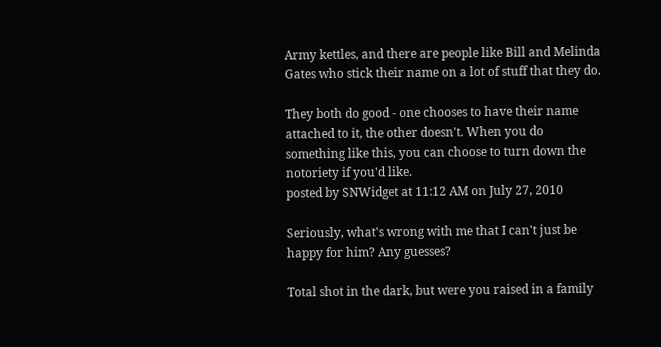Army kettles, and there are people like Bill and Melinda Gates who stick their name on a lot of stuff that they do.

They both do good - one chooses to have their name attached to it, the other doesn't. When you do something like this, you can choose to turn down the notoriety if you'd like.
posted by SNWidget at 11:12 AM on July 27, 2010

Seriously, what's wrong with me that I can't just be happy for him? Any guesses?

Total shot in the dark, but were you raised in a family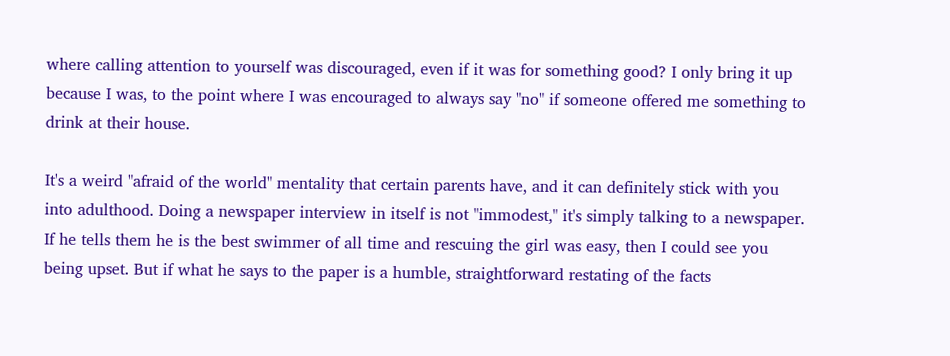where calling attention to yourself was discouraged, even if it was for something good? I only bring it up because I was, to the point where I was encouraged to always say "no" if someone offered me something to drink at their house.

It's a weird "afraid of the world" mentality that certain parents have, and it can definitely stick with you into adulthood. Doing a newspaper interview in itself is not "immodest," it's simply talking to a newspaper. If he tells them he is the best swimmer of all time and rescuing the girl was easy, then I could see you being upset. But if what he says to the paper is a humble, straightforward restating of the facts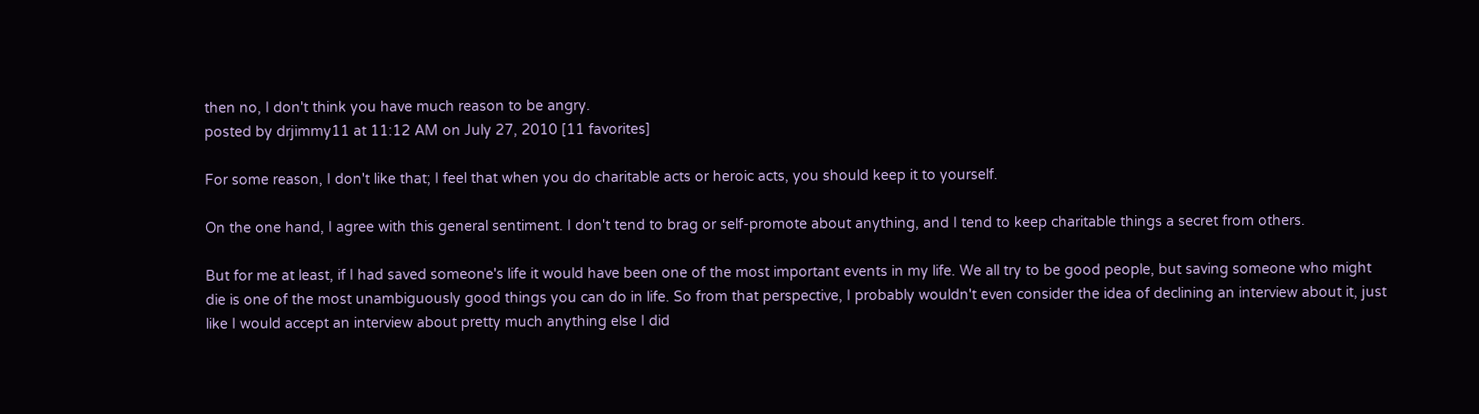then no, I don't think you have much reason to be angry.
posted by drjimmy11 at 11:12 AM on July 27, 2010 [11 favorites]

For some reason, I don't like that; I feel that when you do charitable acts or heroic acts, you should keep it to yourself.

On the one hand, I agree with this general sentiment. I don't tend to brag or self-promote about anything, and I tend to keep charitable things a secret from others.

But for me at least, if I had saved someone's life it would have been one of the most important events in my life. We all try to be good people, but saving someone who might die is one of the most unambiguously good things you can do in life. So from that perspective, I probably wouldn't even consider the idea of declining an interview about it, just like I would accept an interview about pretty much anything else I did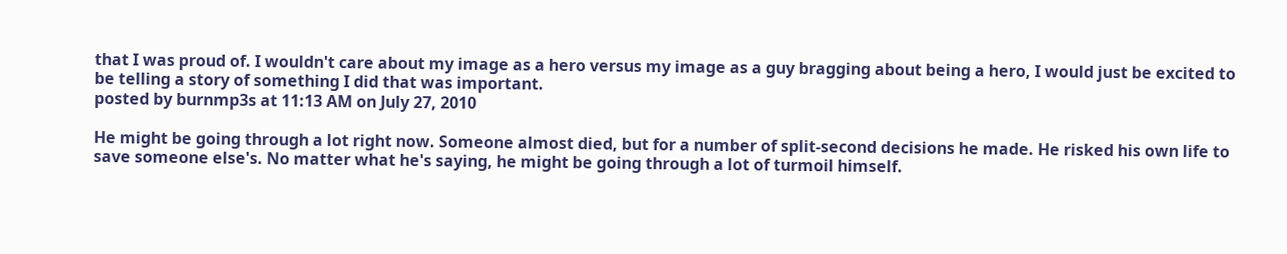that I was proud of. I wouldn't care about my image as a hero versus my image as a guy bragging about being a hero, I would just be excited to be telling a story of something I did that was important.
posted by burnmp3s at 11:13 AM on July 27, 2010

He might be going through a lot right now. Someone almost died, but for a number of split-second decisions he made. He risked his own life to save someone else's. No matter what he's saying, he might be going through a lot of turmoil himself.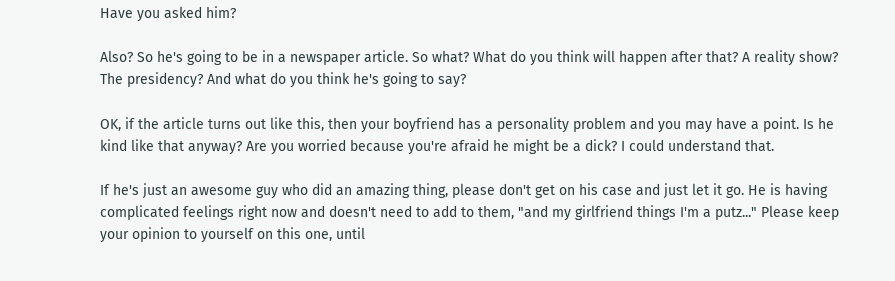Have you asked him?

Also? So he's going to be in a newspaper article. So what? What do you think will happen after that? A reality show? The presidency? And what do you think he's going to say?

OK, if the article turns out like this, then your boyfriend has a personality problem and you may have a point. Is he kind like that anyway? Are you worried because you're afraid he might be a dick? I could understand that.

If he's just an awesome guy who did an amazing thing, please don't get on his case and just let it go. He is having complicated feelings right now and doesn't need to add to them, "and my girlfriend things I'm a putz..." Please keep your opinion to yourself on this one, until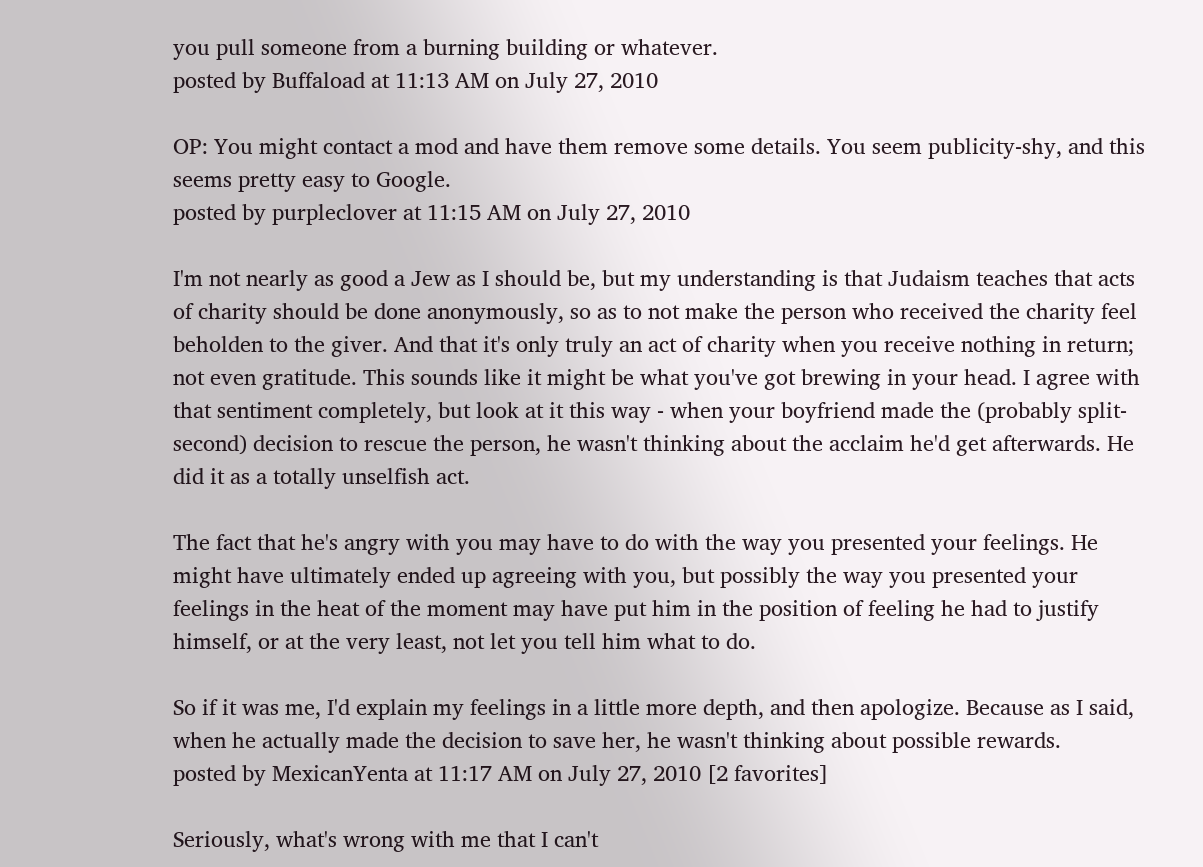you pull someone from a burning building or whatever.
posted by Buffaload at 11:13 AM on July 27, 2010

OP: You might contact a mod and have them remove some details. You seem publicity-shy, and this seems pretty easy to Google.
posted by purpleclover at 11:15 AM on July 27, 2010

I'm not nearly as good a Jew as I should be, but my understanding is that Judaism teaches that acts of charity should be done anonymously, so as to not make the person who received the charity feel beholden to the giver. And that it's only truly an act of charity when you receive nothing in return; not even gratitude. This sounds like it might be what you've got brewing in your head. I agree with that sentiment completely, but look at it this way - when your boyfriend made the (probably split-second) decision to rescue the person, he wasn't thinking about the acclaim he'd get afterwards. He did it as a totally unselfish act.

The fact that he's angry with you may have to do with the way you presented your feelings. He might have ultimately ended up agreeing with you, but possibly the way you presented your feelings in the heat of the moment may have put him in the position of feeling he had to justify himself, or at the very least, not let you tell him what to do.

So if it was me, I'd explain my feelings in a little more depth, and then apologize. Because as I said, when he actually made the decision to save her, he wasn't thinking about possible rewards.
posted by MexicanYenta at 11:17 AM on July 27, 2010 [2 favorites]

Seriously, what's wrong with me that I can't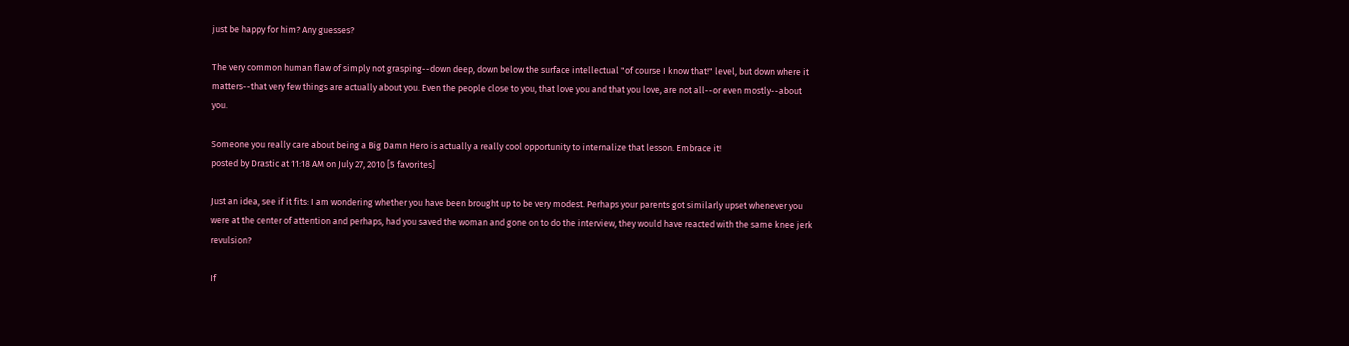just be happy for him? Any guesses?

The very common human flaw of simply not grasping--down deep, down below the surface intellectual "of course I know that!" level, but down where it matters--that very few things are actually about you. Even the people close to you, that love you and that you love, are not all--or even mostly--about you.

Someone you really care about being a Big Damn Hero is actually a really cool opportunity to internalize that lesson. Embrace it!
posted by Drastic at 11:18 AM on July 27, 2010 [5 favorites]

Just an idea, see if it fits: I am wondering whether you have been brought up to be very modest. Perhaps your parents got similarly upset whenever you were at the center of attention and perhaps, had you saved the woman and gone on to do the interview, they would have reacted with the same knee jerk revulsion?

If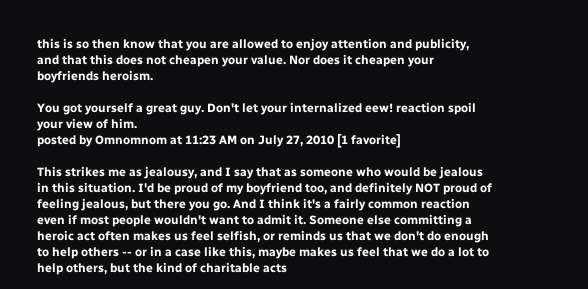this is so then know that you are allowed to enjoy attention and publicity, and that this does not cheapen your value. Nor does it cheapen your boyfriends heroism.

You got yourself a great guy. Don't let your internalized eew! reaction spoil your view of him.
posted by Omnomnom at 11:23 AM on July 27, 2010 [1 favorite]

This strikes me as jealousy, and I say that as someone who would be jealous in this situation. I'd be proud of my boyfriend too, and definitely NOT proud of feeling jealous, but there you go. And I think it's a fairly common reaction even if most people wouldn't want to admit it. Someone else committing a heroic act often makes us feel selfish, or reminds us that we don't do enough to help others -- or in a case like this, maybe makes us feel that we do a lot to help others, but the kind of charitable acts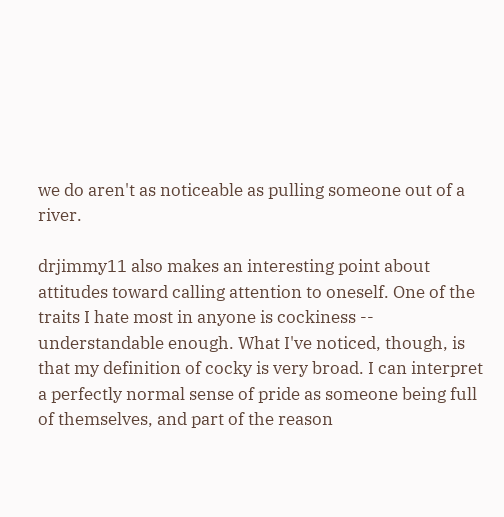we do aren't as noticeable as pulling someone out of a river.

drjimmy11 also makes an interesting point about attitudes toward calling attention to oneself. One of the traits I hate most in anyone is cockiness -- understandable enough. What I've noticed, though, is that my definition of cocky is very broad. I can interpret a perfectly normal sense of pride as someone being full of themselves, and part of the reason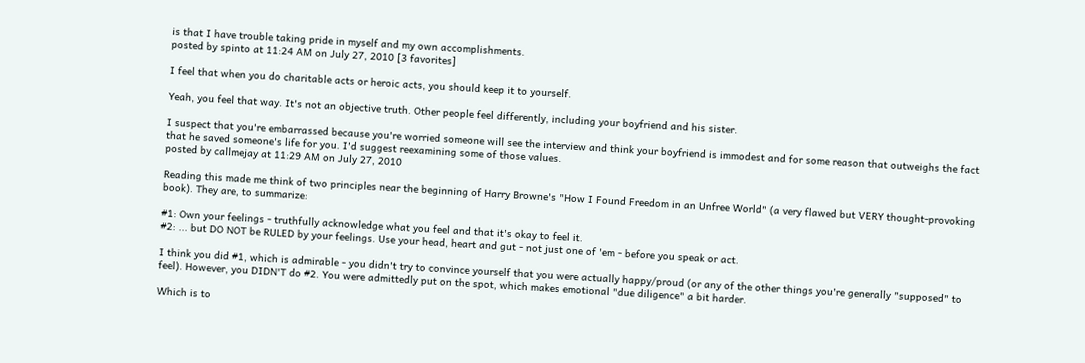is that I have trouble taking pride in myself and my own accomplishments.
posted by spinto at 11:24 AM on July 27, 2010 [3 favorites]

I feel that when you do charitable acts or heroic acts, you should keep it to yourself.

Yeah, you feel that way. It's not an objective truth. Other people feel differently, including your boyfriend and his sister.

I suspect that you're embarrassed because you're worried someone will see the interview and think your boyfriend is immodest and for some reason that outweighs the fact that he saved someone's life for you. I'd suggest reexamining some of those values.
posted by callmejay at 11:29 AM on July 27, 2010

Reading this made me think of two principles near the beginning of Harry Browne's "How I Found Freedom in an Unfree World" (a very flawed but VERY thought-provoking book). They are, to summarize:

#1: Own your feelings - truthfully acknowledge what you feel and that it's okay to feel it.
#2: ... but DO NOT be RULED by your feelings. Use your head, heart and gut - not just one of 'em - before you speak or act.

I think you did #1, which is admirable - you didn't try to convince yourself that you were actually happy/proud (or any of the other things you're generally "supposed" to feel). However, you DIDN'T do #2. You were admittedly put on the spot, which makes emotional "due diligence" a bit harder.

Which is to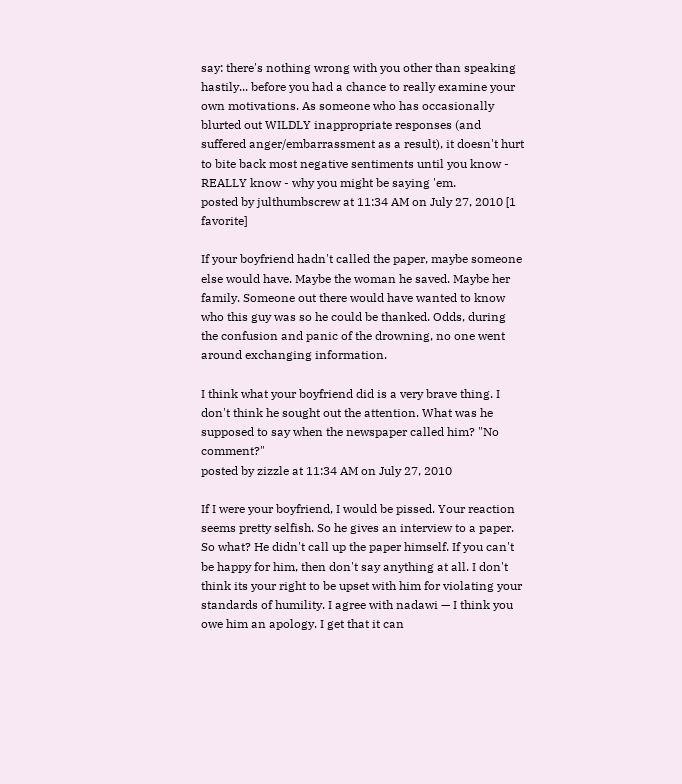say: there's nothing wrong with you other than speaking hastily... before you had a chance to really examine your own motivations. As someone who has occasionally blurted out WILDLY inappropriate responses (and suffered anger/embarrassment as a result), it doesn't hurt to bite back most negative sentiments until you know - REALLY know - why you might be saying 'em.
posted by julthumbscrew at 11:34 AM on July 27, 2010 [1 favorite]

If your boyfriend hadn't called the paper, maybe someone else would have. Maybe the woman he saved. Maybe her family. Someone out there would have wanted to know who this guy was so he could be thanked. Odds, during the confusion and panic of the drowning, no one went around exchanging information.

I think what your boyfriend did is a very brave thing. I don't think he sought out the attention. What was he supposed to say when the newspaper called him? "No comment?"
posted by zizzle at 11:34 AM on July 27, 2010

If I were your boyfriend, I would be pissed. Your reaction seems pretty selfish. So he gives an interview to a paper. So what? He didn't call up the paper himself. If you can't be happy for him, then don't say anything at all. I don't think its your right to be upset with him for violating your standards of humility. I agree with nadawi — I think you owe him an apology. I get that it can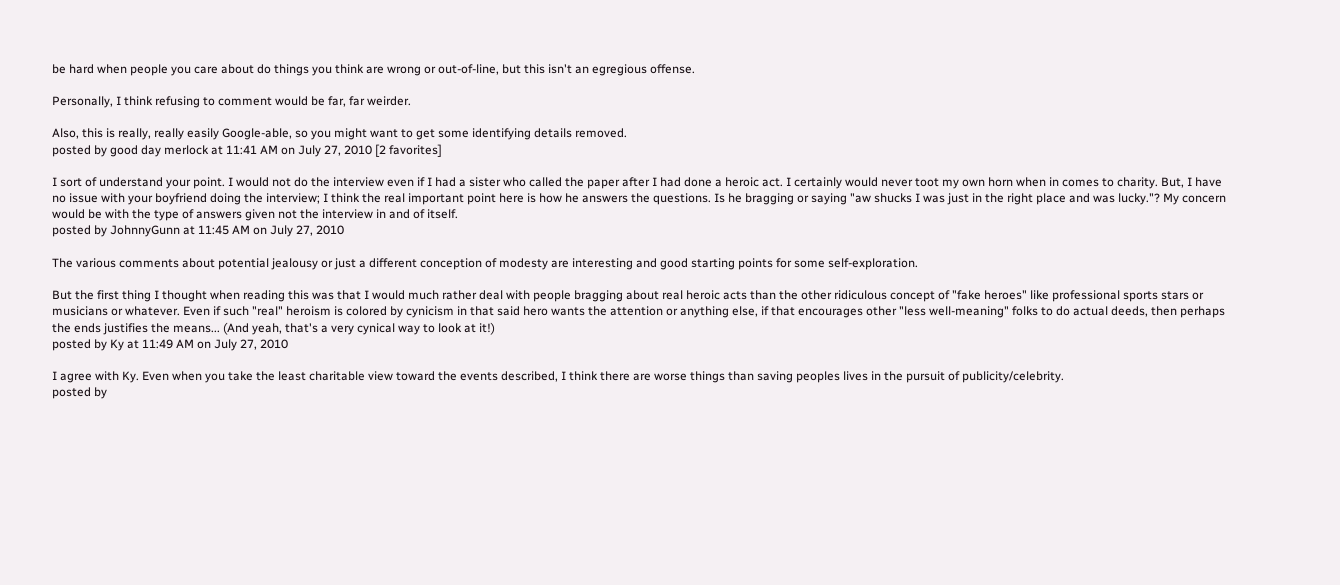be hard when people you care about do things you think are wrong or out-of-line, but this isn't an egregious offense.

Personally, I think refusing to comment would be far, far weirder.

Also, this is really, really easily Google-able, so you might want to get some identifying details removed.
posted by good day merlock at 11:41 AM on July 27, 2010 [2 favorites]

I sort of understand your point. I would not do the interview even if I had a sister who called the paper after I had done a heroic act. I certainly would never toot my own horn when in comes to charity. But, I have no issue with your boyfriend doing the interview; I think the real important point here is how he answers the questions. Is he bragging or saying "aw shucks I was just in the right place and was lucky."? My concern would be with the type of answers given not the interview in and of itself.
posted by JohnnyGunn at 11:45 AM on July 27, 2010

The various comments about potential jealousy or just a different conception of modesty are interesting and good starting points for some self-exploration.

But the first thing I thought when reading this was that I would much rather deal with people bragging about real heroic acts than the other ridiculous concept of "fake heroes" like professional sports stars or musicians or whatever. Even if such "real" heroism is colored by cynicism in that said hero wants the attention or anything else, if that encourages other "less well-meaning" folks to do actual deeds, then perhaps the ends justifies the means... (And yeah, that's a very cynical way to look at it!)
posted by Ky at 11:49 AM on July 27, 2010

I agree with Ky. Even when you take the least charitable view toward the events described, I think there are worse things than saving peoples lives in the pursuit of publicity/celebrity.
posted by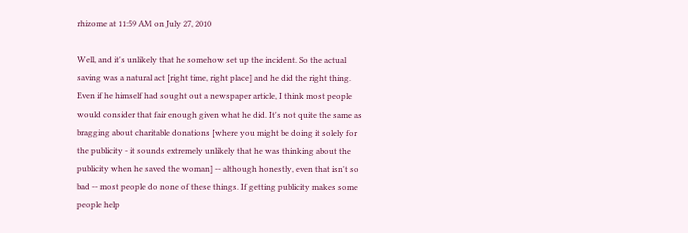rhizome at 11:59 AM on July 27, 2010

Well, and it's unlikely that he somehow set up the incident. So the actual saving was a natural act [right time, right place] and he did the right thing. Even if he himself had sought out a newspaper article, I think most people would consider that fair enough given what he did. It's not quite the same as bragging about charitable donations [where you might be doing it solely for the publicity - it sounds extremely unlikely that he was thinking about the publicity when he saved the woman] -- although honestly, even that isn't so bad -- most people do none of these things. If getting publicity makes some people help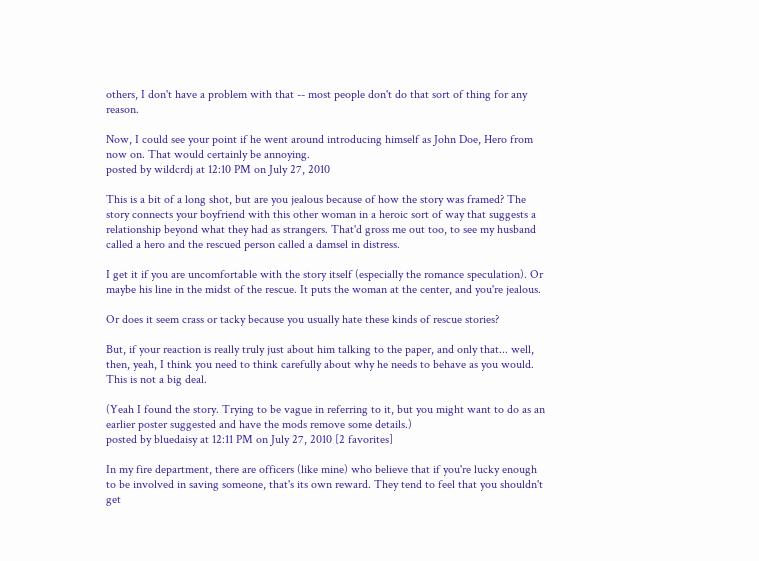others, I don't have a problem with that -- most people don't do that sort of thing for any reason.

Now, I could see your point if he went around introducing himself as John Doe, Hero from now on. That would certainly be annoying.
posted by wildcrdj at 12:10 PM on July 27, 2010

This is a bit of a long shot, but are you jealous because of how the story was framed? The story connects your boyfriend with this other woman in a heroic sort of way that suggests a relationship beyond what they had as strangers. That'd gross me out too, to see my husband called a hero and the rescued person called a damsel in distress.

I get it if you are uncomfortable with the story itself (especially the romance speculation). Or maybe his line in the midst of the rescue. It puts the woman at the center, and you're jealous.

Or does it seem crass or tacky because you usually hate these kinds of rescue stories?

But, if your reaction is really truly just about him talking to the paper, and only that... well, then, yeah, I think you need to think carefully about why he needs to behave as you would. This is not a big deal.

(Yeah I found the story. Trying to be vague in referring to it, but you might want to do as an earlier poster suggested and have the mods remove some details.)
posted by bluedaisy at 12:11 PM on July 27, 2010 [2 favorites]

In my fire department, there are officers (like mine) who believe that if you're lucky enough to be involved in saving someone, that's its own reward. They tend to feel that you shouldn't get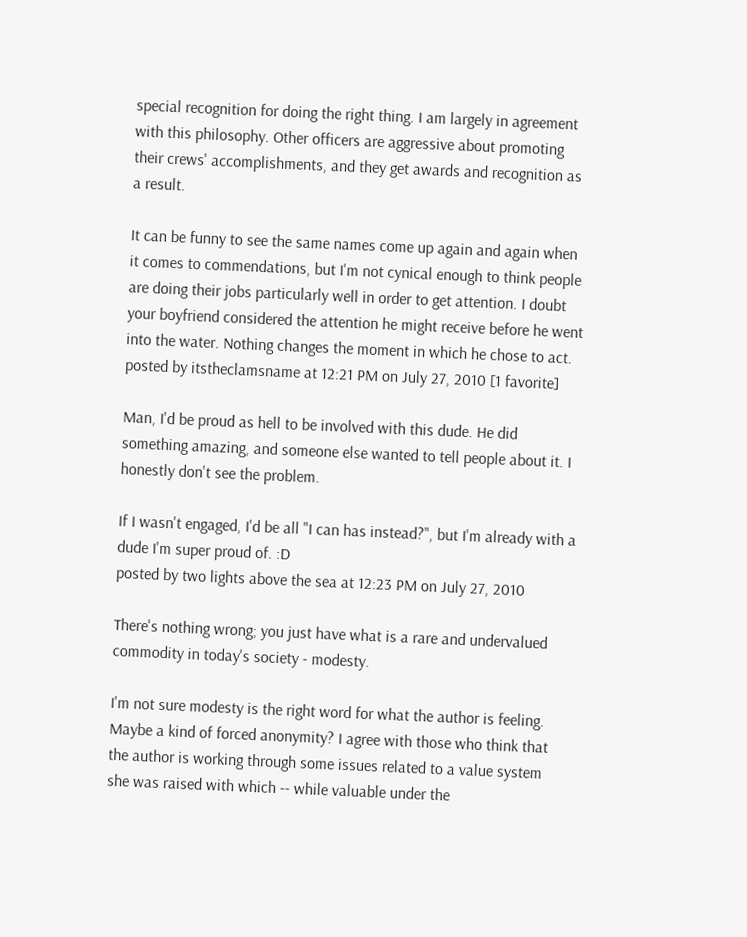special recognition for doing the right thing. I am largely in agreement with this philosophy. Other officers are aggressive about promoting their crews' accomplishments, and they get awards and recognition as a result.

It can be funny to see the same names come up again and again when it comes to commendations, but I'm not cynical enough to think people are doing their jobs particularly well in order to get attention. I doubt your boyfriend considered the attention he might receive before he went into the water. Nothing changes the moment in which he chose to act.
posted by itstheclamsname at 12:21 PM on July 27, 2010 [1 favorite]

Man, I'd be proud as hell to be involved with this dude. He did something amazing, and someone else wanted to tell people about it. I honestly don't see the problem.

If I wasn't engaged, I'd be all "I can has instead?", but I'm already with a dude I'm super proud of. :D
posted by two lights above the sea at 12:23 PM on July 27, 2010

There's nothing wrong; you just have what is a rare and undervalued commodity in today's society - modesty.

I'm not sure modesty is the right word for what the author is feeling. Maybe a kind of forced anonymity? I agree with those who think that the author is working through some issues related to a value system she was raised with which -- while valuable under the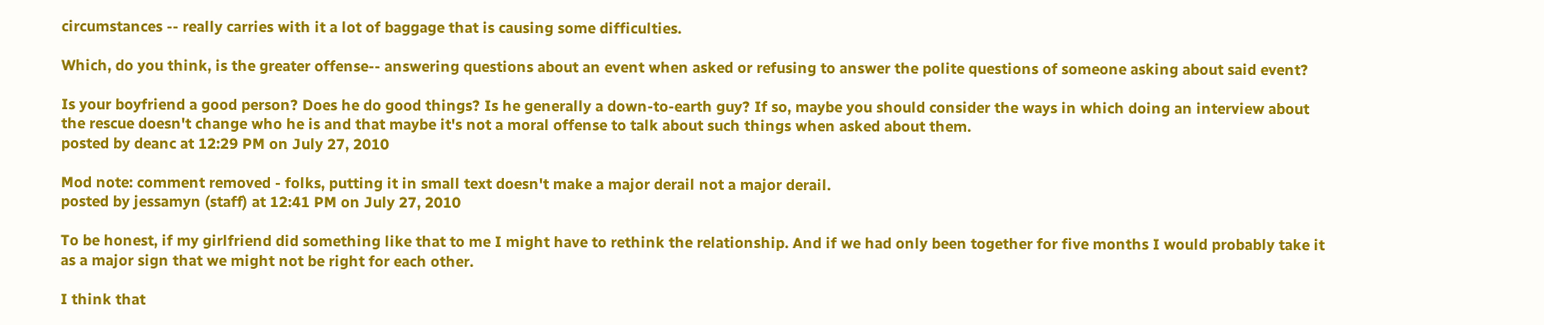circumstances -- really carries with it a lot of baggage that is causing some difficulties.

Which, do you think, is the greater offense-- answering questions about an event when asked or refusing to answer the polite questions of someone asking about said event?

Is your boyfriend a good person? Does he do good things? Is he generally a down-to-earth guy? If so, maybe you should consider the ways in which doing an interview about the rescue doesn't change who he is and that maybe it's not a moral offense to talk about such things when asked about them.
posted by deanc at 12:29 PM on July 27, 2010

Mod note: comment removed - folks, putting it in small text doesn't make a major derail not a major derail.
posted by jessamyn (staff) at 12:41 PM on July 27, 2010

To be honest, if my girlfriend did something like that to me I might have to rethink the relationship. And if we had only been together for five months I would probably take it as a major sign that we might not be right for each other.

I think that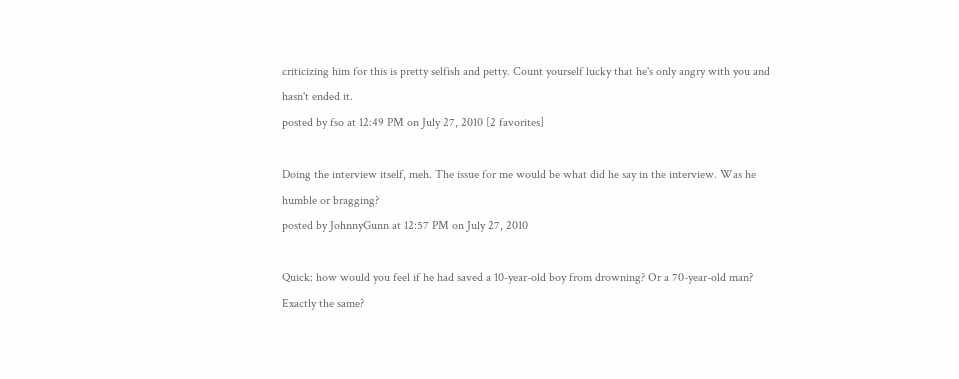criticizing him for this is pretty selfish and petty. Count yourself lucky that he's only angry with you and hasn't ended it.
posted by fso at 12:49 PM on July 27, 2010 [2 favorites]

Doing the interview itself, meh. The issue for me would be what did he say in the interview. Was he humble or bragging?
posted by JohnnyGunn at 12:57 PM on July 27, 2010

Quick: how would you feel if he had saved a 10-year-old boy from drowning? Or a 70-year-old man? Exactly the same?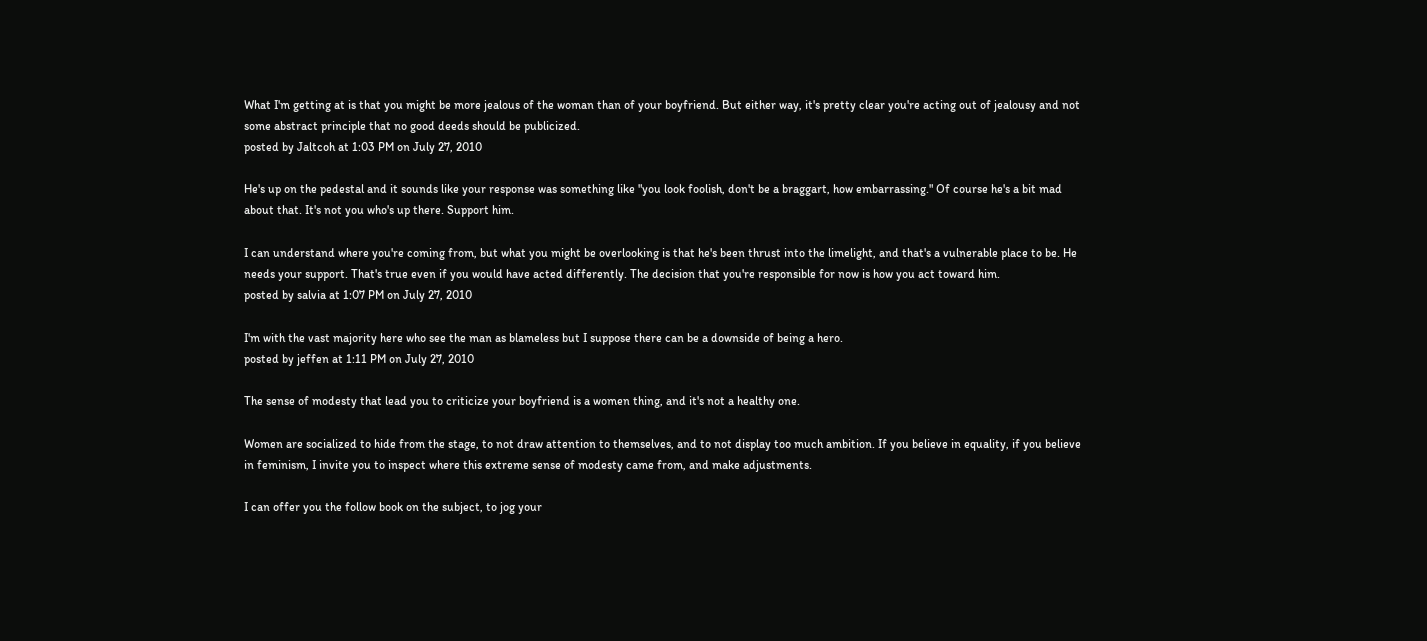What I'm getting at is that you might be more jealous of the woman than of your boyfriend. But either way, it's pretty clear you're acting out of jealousy and not some abstract principle that no good deeds should be publicized.
posted by Jaltcoh at 1:03 PM on July 27, 2010

He's up on the pedestal and it sounds like your response was something like "you look foolish, don't be a braggart, how embarrassing." Of course he's a bit mad about that. It's not you who's up there. Support him.

I can understand where you're coming from, but what you might be overlooking is that he's been thrust into the limelight, and that's a vulnerable place to be. He needs your support. That's true even if you would have acted differently. The decision that you're responsible for now is how you act toward him.
posted by salvia at 1:07 PM on July 27, 2010

I'm with the vast majority here who see the man as blameless but I suppose there can be a downside of being a hero.
posted by jeffen at 1:11 PM on July 27, 2010

The sense of modesty that lead you to criticize your boyfriend is a women thing, and it's not a healthy one.

Women are socialized to hide from the stage, to not draw attention to themselves, and to not display too much ambition. If you believe in equality, if you believe in feminism, I invite you to inspect where this extreme sense of modesty came from, and make adjustments.

I can offer you the follow book on the subject, to jog your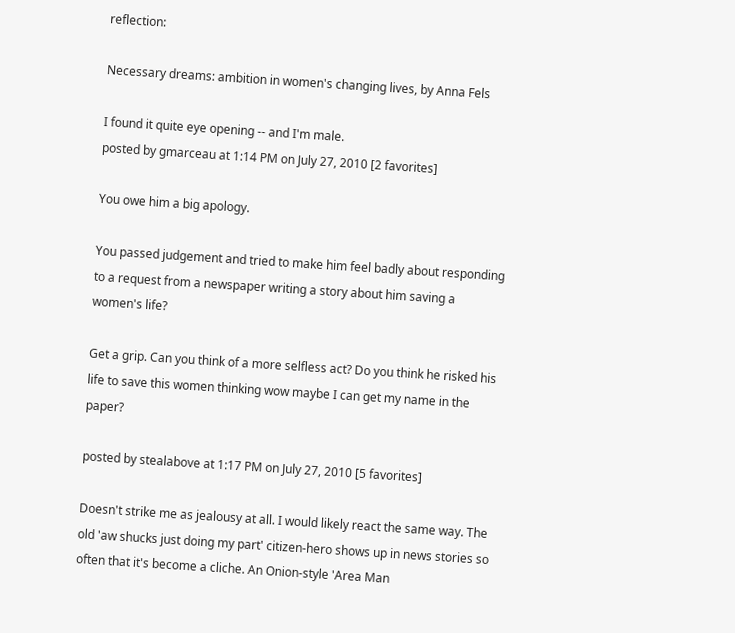reflection:

Necessary dreams: ambition in women's changing lives, by Anna Fels

I found it quite eye opening -- and I'm male.
posted by gmarceau at 1:14 PM on July 27, 2010 [2 favorites]

You owe him a big apology.

You passed judgement and tried to make him feel badly about responding to a request from a newspaper writing a story about him saving a women's life?

Get a grip. Can you think of a more selfless act? Do you think he risked his life to save this women thinking wow maybe I can get my name in the paper?

posted by stealabove at 1:17 PM on July 27, 2010 [5 favorites]

Doesn't strike me as jealousy at all. I would likely react the same way. The old 'aw shucks just doing my part' citizen-hero shows up in news stories so often that it's become a cliche. An Onion-style 'Area Man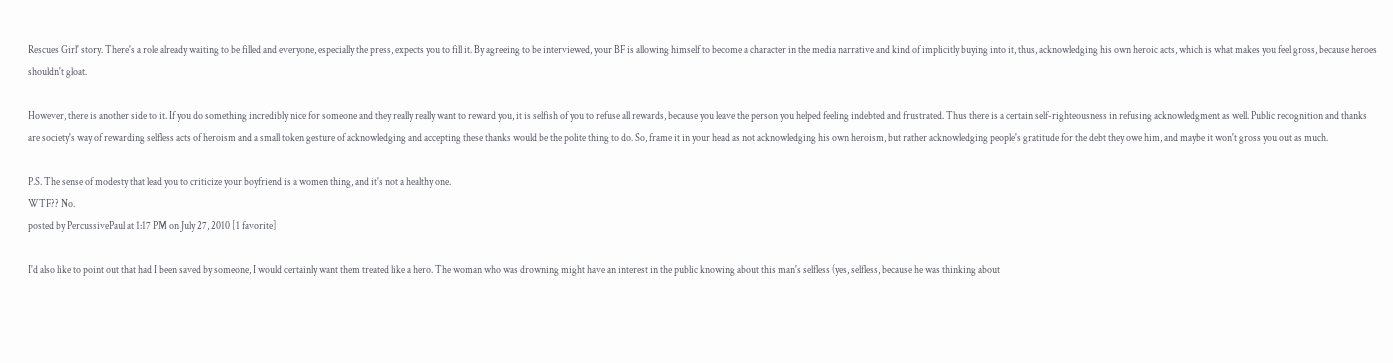Rescues Girl' story. There's a role already waiting to be filled and everyone, especially the press, expects you to fill it. By agreeing to be interviewed, your BF is allowing himself to become a character in the media narrative and kind of implicitly buying into it, thus, acknowledging his own heroic acts, which is what makes you feel gross, because heroes shouldn't gloat.

However, there is another side to it. If you do something incredibly nice for someone and they really really want to reward you, it is selfish of you to refuse all rewards, because you leave the person you helped feeling indebted and frustrated. Thus there is a certain self-righteousness in refusing acknowledgment as well. Public recognition and thanks are society's way of rewarding selfless acts of heroism and a small token gesture of acknowledging and accepting these thanks would be the polite thing to do. So, frame it in your head as not acknowledging his own heroism, but rather acknowledging people's gratitude for the debt they owe him, and maybe it won't gross you out as much.

P.S. The sense of modesty that lead you to criticize your boyfriend is a women thing, and it's not a healthy one.
WTF?? No.
posted by PercussivePaul at 1:17 PM on July 27, 2010 [1 favorite]

I'd also like to point out that had I been saved by someone, I would certainly want them treated like a hero. The woman who was drowning might have an interest in the public knowing about this man's selfless (yes, selfless, because he was thinking about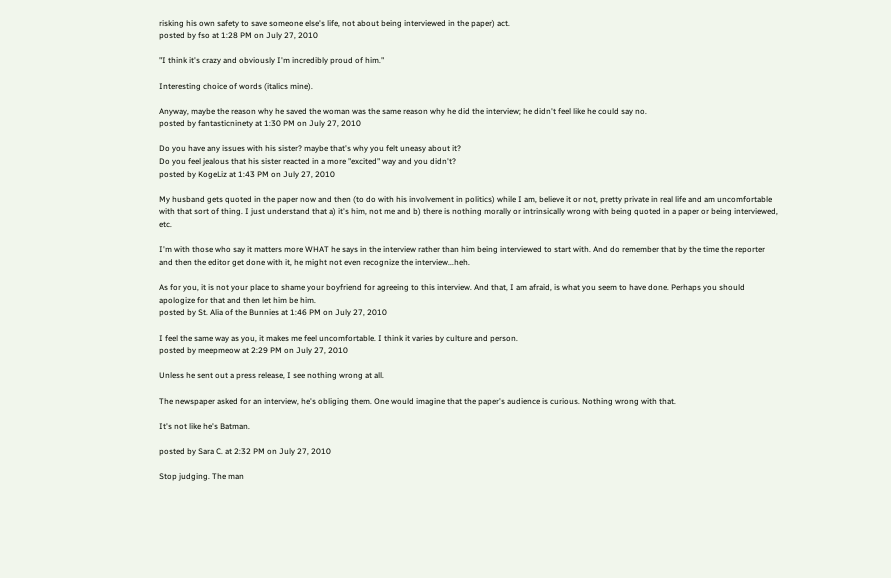risking his own safety to save someone else's life, not about being interviewed in the paper) act.
posted by fso at 1:28 PM on July 27, 2010

"I think it's crazy and obviously I'm incredibly proud of him."

Interesting choice of words (italics mine).

Anyway, maybe the reason why he saved the woman was the same reason why he did the interview; he didn't feel like he could say no.
posted by fantasticninety at 1:30 PM on July 27, 2010

Do you have any issues with his sister? maybe that's why you felt uneasy about it?
Do you feel jealous that his sister reacted in a more "excited" way and you didn't?
posted by KogeLiz at 1:43 PM on July 27, 2010

My husband gets quoted in the paper now and then (to do with his involvement in politics) while I am, believe it or not, pretty private in real life and am uncomfortable with that sort of thing. I just understand that a) it's him, not me and b) there is nothing morally or intrinsically wrong with being quoted in a paper or being interviewed, etc.

I'm with those who say it matters more WHAT he says in the interview rather than him being interviewed to start with. And do remember that by the time the reporter and then the editor get done with it, he might not even recognize the interview...heh.

As for you, it is not your place to shame your boyfriend for agreeing to this interview. And that, I am afraid, is what you seem to have done. Perhaps you should apologize for that and then let him be him.
posted by St. Alia of the Bunnies at 1:46 PM on July 27, 2010

I feel the same way as you, it makes me feel uncomfortable. I think it varies by culture and person.
posted by meepmeow at 2:29 PM on July 27, 2010

Unless he sent out a press release, I see nothing wrong at all.

The newspaper asked for an interview, he's obliging them. One would imagine that the paper's audience is curious. Nothing wrong with that.

It's not like he's Batman.

posted by Sara C. at 2:32 PM on July 27, 2010

Stop judging. The man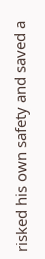risked his own safety and saved a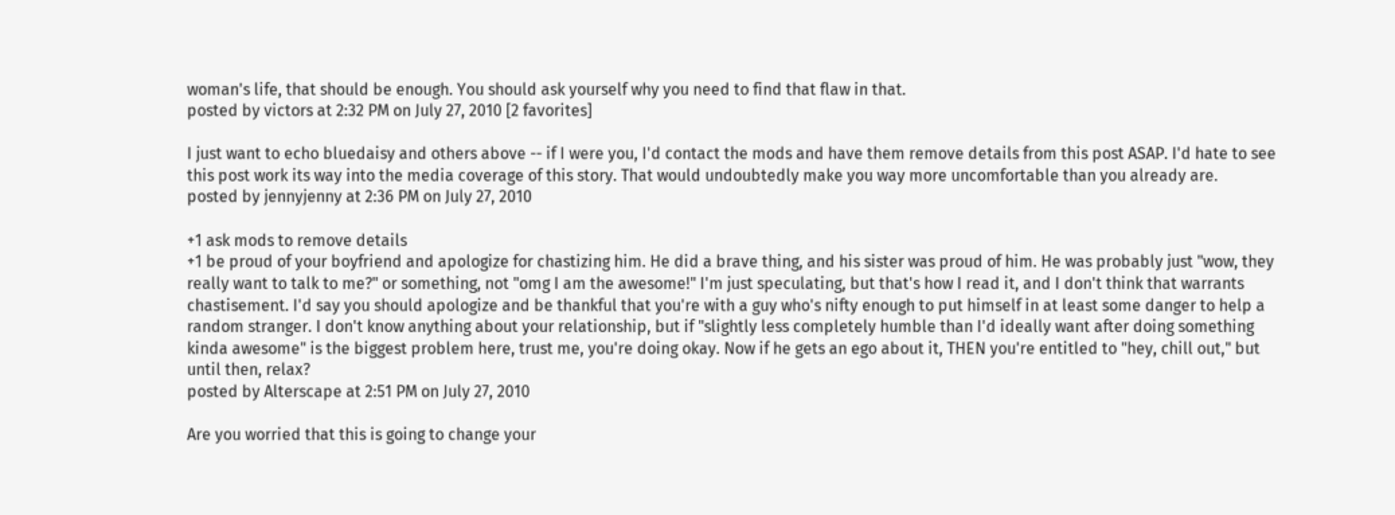woman's life, that should be enough. You should ask yourself why you need to find that flaw in that.
posted by victors at 2:32 PM on July 27, 2010 [2 favorites]

I just want to echo bluedaisy and others above -- if I were you, I'd contact the mods and have them remove details from this post ASAP. I'd hate to see this post work its way into the media coverage of this story. That would undoubtedly make you way more uncomfortable than you already are.
posted by jennyjenny at 2:36 PM on July 27, 2010

+1 ask mods to remove details
+1 be proud of your boyfriend and apologize for chastizing him. He did a brave thing, and his sister was proud of him. He was probably just "wow, they really want to talk to me?" or something, not "omg I am the awesome!" I'm just speculating, but that's how I read it, and I don't think that warrants chastisement. I'd say you should apologize and be thankful that you're with a guy who's nifty enough to put himself in at least some danger to help a random stranger. I don't know anything about your relationship, but if "slightly less completely humble than I'd ideally want after doing something kinda awesome" is the biggest problem here, trust me, you're doing okay. Now if he gets an ego about it, THEN you're entitled to "hey, chill out," but until then, relax?
posted by Alterscape at 2:51 PM on July 27, 2010

Are you worried that this is going to change your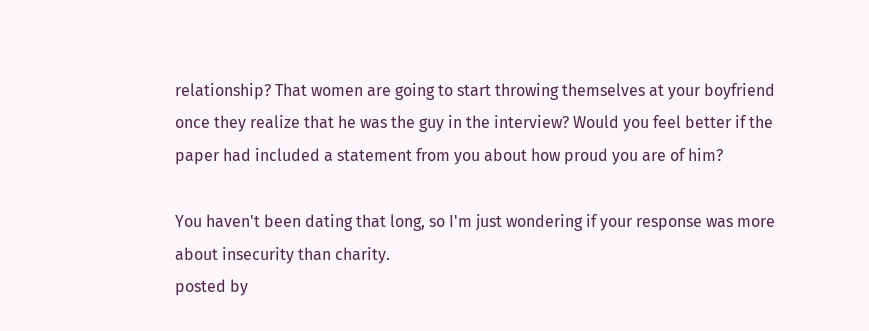relationship? That women are going to start throwing themselves at your boyfriend once they realize that he was the guy in the interview? Would you feel better if the paper had included a statement from you about how proud you are of him?

You haven't been dating that long, so I'm just wondering if your response was more about insecurity than charity.
posted by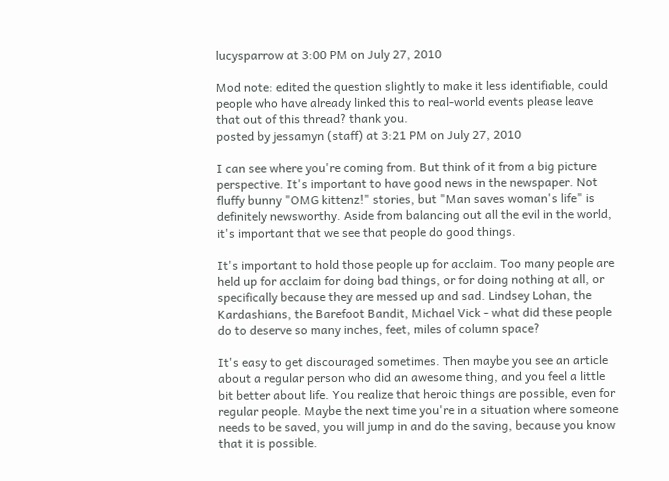lucysparrow at 3:00 PM on July 27, 2010

Mod note: edited the question slightly to make it less identifiable, could people who have already linked this to real-world events please leave that out of this thread? thank you.
posted by jessamyn (staff) at 3:21 PM on July 27, 2010

I can see where you're coming from. But think of it from a big picture perspective. It's important to have good news in the newspaper. Not fluffy bunny "OMG kittenz!" stories, but "Man saves woman's life" is definitely newsworthy. Aside from balancing out all the evil in the world, it's important that we see that people do good things.

It's important to hold those people up for acclaim. Too many people are held up for acclaim for doing bad things, or for doing nothing at all, or specifically because they are messed up and sad. Lindsey Lohan, the Kardashians, the Barefoot Bandit, Michael Vick - what did these people do to deserve so many inches, feet, miles of column space?

It's easy to get discouraged sometimes. Then maybe you see an article about a regular person who did an awesome thing, and you feel a little bit better about life. You realize that heroic things are possible, even for regular people. Maybe the next time you're in a situation where someone needs to be saved, you will jump in and do the saving, because you know that it is possible.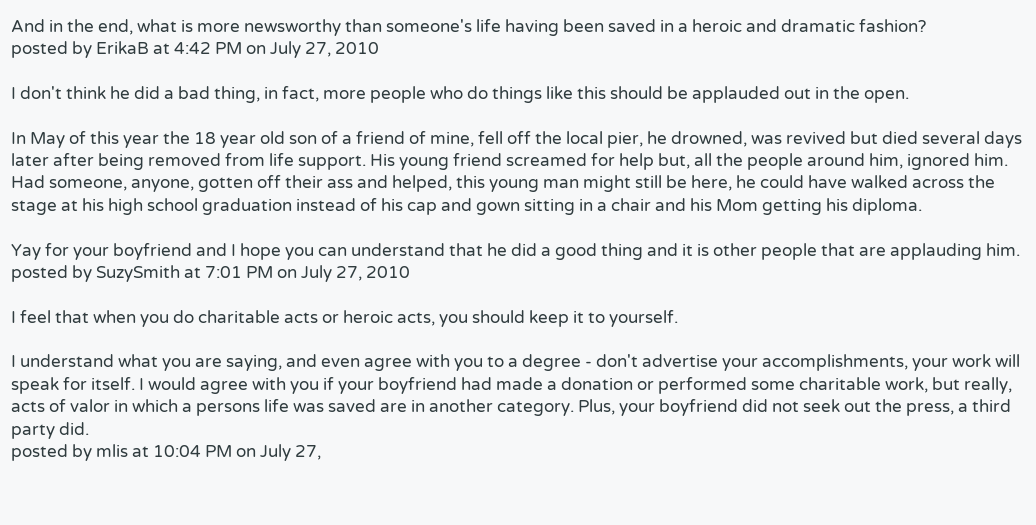And in the end, what is more newsworthy than someone's life having been saved in a heroic and dramatic fashion?
posted by ErikaB at 4:42 PM on July 27, 2010

I don't think he did a bad thing, in fact, more people who do things like this should be applauded out in the open.

In May of this year the 18 year old son of a friend of mine, fell off the local pier, he drowned, was revived but died several days later after being removed from life support. His young friend screamed for help but, all the people around him, ignored him. Had someone, anyone, gotten off their ass and helped, this young man might still be here, he could have walked across the stage at his high school graduation instead of his cap and gown sitting in a chair and his Mom getting his diploma.

Yay for your boyfriend and I hope you can understand that he did a good thing and it is other people that are applauding him.
posted by SuzySmith at 7:01 PM on July 27, 2010

I feel that when you do charitable acts or heroic acts, you should keep it to yourself.

I understand what you are saying, and even agree with you to a degree - don't advertise your accomplishments, your work will speak for itself. I would agree with you if your boyfriend had made a donation or performed some charitable work, but really, acts of valor in which a persons life was saved are in another category. Plus, your boyfriend did not seek out the press, a third party did.
posted by mlis at 10:04 PM on July 27,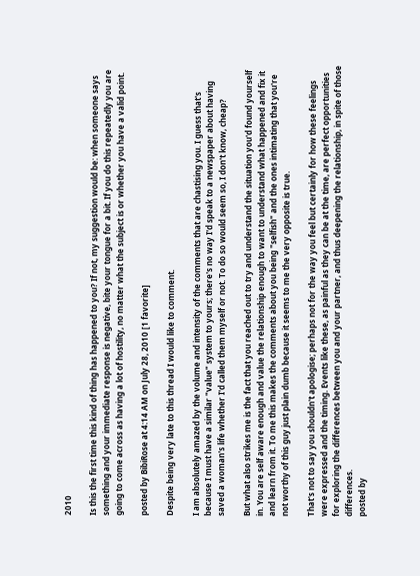2010

Is this the first time this kind of thing has happened to you? If not, my suggestion would be: when someone says something and your immediate response is negative, bite your tongue for a bit. If you do this repeatedly you are going to come across as having a lot of hostility, no matter what the subject is or whether you have a valid point.

posted by BibiRose at 4:14 AM on July 28, 2010 [1 favorite]

Despite being very late to this thread I would like to comment.

I am absolutely amazed by the volume and intensity of the comments that are chastising you. I guess that's because I must have a similar "value" system to yours; there's no way I'd speak to a newspaper about having saved a woman's life whether I'd called them myself or not. To do so would seem so, I don't know, cheap?

But what also strikes me is the fact that you reached out to try and understand the situation you'd found yourself in. You are self aware enough and value the relationship enough to want to understand what happened and fix it and learn from it. To me this makes the comments about you being "selfish" and the ones intimating that you're not worthy of this guy just plain dumb because it seems to me the very opposite is true.

That's not to say you shouldn't apologise; perhaps not for the way you feel but certainly for how these feelings were expressed and the timing. Events like these, as painful as they can be at the time, are perfect opportunities for exploring the differences between you and your partner, and thus deepening the relationship, in spite of those differences.
posted by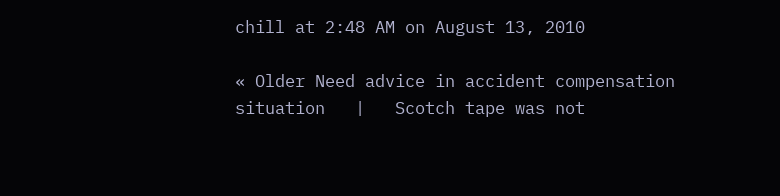chill at 2:48 AM on August 13, 2010

« Older Need advice in accident compensation situation   |   Scotch tape was not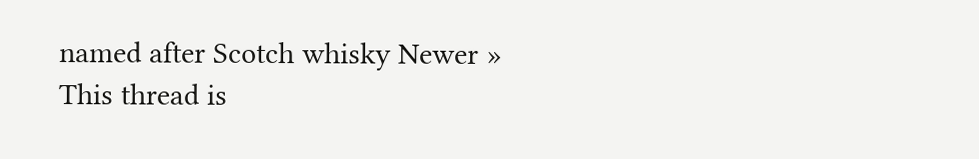named after Scotch whisky Newer »
This thread is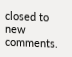closed to new comments.